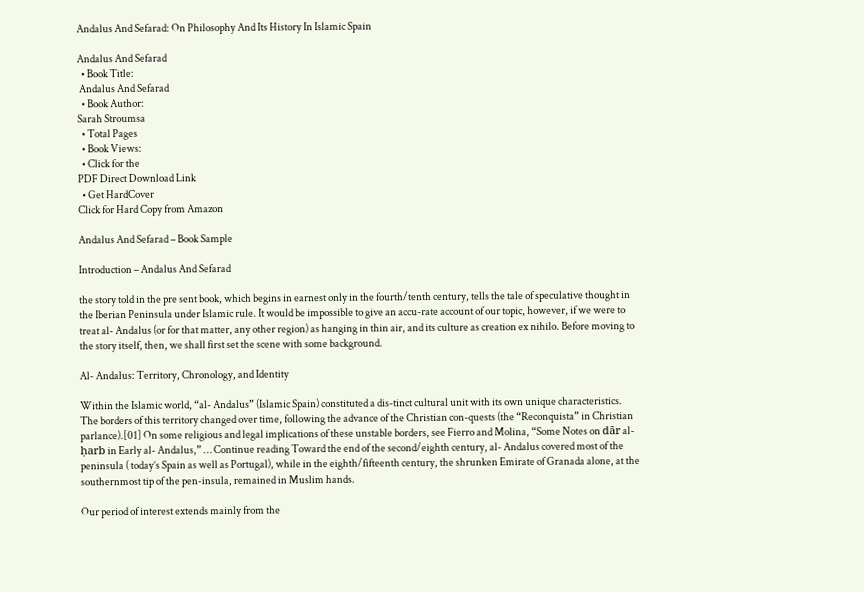Andalus And Sefarad: On Philosophy And Its History In Islamic Spain

Andalus And Sefarad
  • Book Title:
 Andalus And Sefarad
  • Book Author:
Sarah Stroumsa
  • Total Pages
  • Book Views:
  • Click for the
PDF Direct Download Link
  • Get HardCover
Click for Hard Copy from Amazon

Andalus And Sefarad – Book Sample

Introduction – Andalus And Sefarad

the story told in the pre sent book, which begins in earnest only in the fourth/tenth century, tells the tale of speculative thought in the Iberian Peninsula under Islamic rule. It would be impossible to give an accu-rate account of our topic, however, if we were to treat al- Andalus (or for that matter, any other region) as hanging in thin air, and its culture as creation ex nihilo. Before moving to the story itself, then, we shall first set the scene with some background.

Al- Andalus: Territory, Chronology, and Identity

Within the Islamic world, “al- Andalus” (Islamic Spain) constituted a dis-tinct cultural unit with its own unique characteristics. The borders of this territory changed over time, following the advance of the Christian con-quests (the “Reconquista” in Christian parlance).[01] On some religious and legal implications of these unstable borders, see Fierro and Molina, “Some Notes on dār al- ḥarb in Early al- Andalus,” … Continue reading Toward the end of the second/eighth century, al- Andalus covered most of the peninsula ( today’s Spain as well as Portugal), while in the eighth/fifteenth century, the shrunken Emirate of Granada alone, at the southernmost tip of the pen-insula, remained in Muslim hands.

Our period of interest extends mainly from the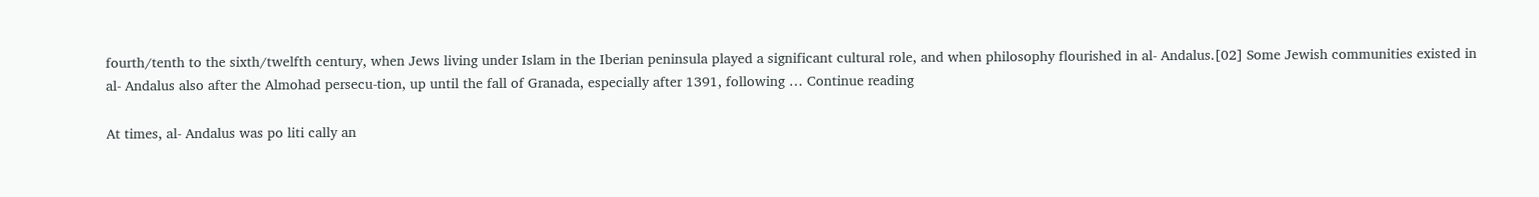fourth/tenth to the sixth/twelfth century, when Jews living under Islam in the Iberian peninsula played a significant cultural role, and when philosophy flourished in al- Andalus.[02] Some Jewish communities existed in al- Andalus also after the Almohad persecu-tion, up until the fall of Granada, especially after 1391, following … Continue reading

At times, al- Andalus was po liti cally an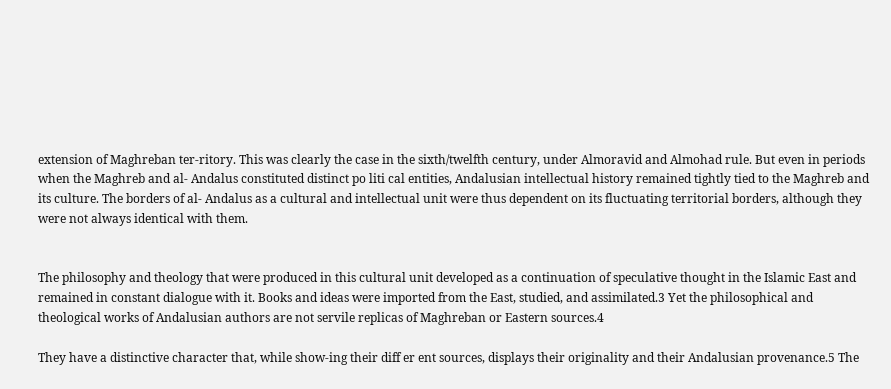extension of Maghreban ter-ritory. This was clearly the case in the sixth/twelfth century, under Almoravid and Almohad rule. But even in periods when the Maghreb and al- Andalus constituted distinct po liti cal entities, Andalusian intellectual history remained tightly tied to the Maghreb and its culture. The borders of al- Andalus as a cultural and intellectual unit were thus dependent on its fluctuating territorial borders, although they were not always identical with them.


The philosophy and theology that were produced in this cultural unit developed as a continuation of speculative thought in the Islamic East and remained in constant dialogue with it. Books and ideas were imported from the East, studied, and assimilated.3 Yet the philosophical and theological works of Andalusian authors are not servile replicas of Maghreban or Eastern sources.4

They have a distinctive character that, while show-ing their diff er ent sources, displays their originality and their Andalusian provenance.5 The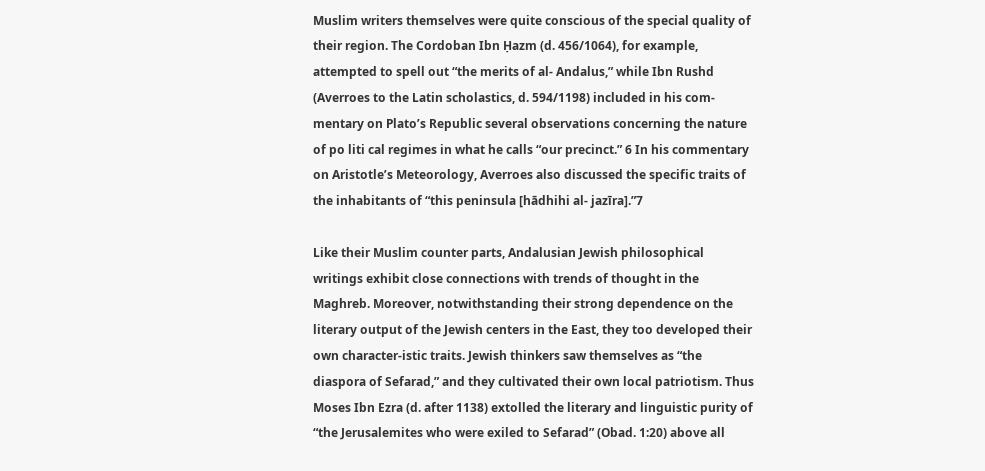Muslim writers themselves were quite conscious of the special quality of their region. The Cordoban Ibn Ḥazm (d. 456/1064), for example, attempted to spell out “the merits of al- Andalus,” while Ibn Rushd (Averroes to the Latin scholastics, d. 594/1198) included in his com-mentary on Plato’s Republic several observations concerning the nature of po liti cal regimes in what he calls “our precinct.” 6 In his commentary on Aristotle’s Meteorology, Averroes also discussed the specific traits of the inhabitants of “this peninsula [hādhihi al- jazīra].”7

Like their Muslim counter parts, Andalusian Jewish philosophical writings exhibit close connections with trends of thought in the Maghreb. Moreover, notwithstanding their strong dependence on the literary output of the Jewish centers in the East, they too developed their own character-istic traits. Jewish thinkers saw themselves as “the diaspora of Sefarad,” and they cultivated their own local patriotism. Thus Moses Ibn Ezra (d. after 1138) extolled the literary and linguistic purity of “the Jerusalemites who were exiled to Sefarad” (Obad. 1:20) above all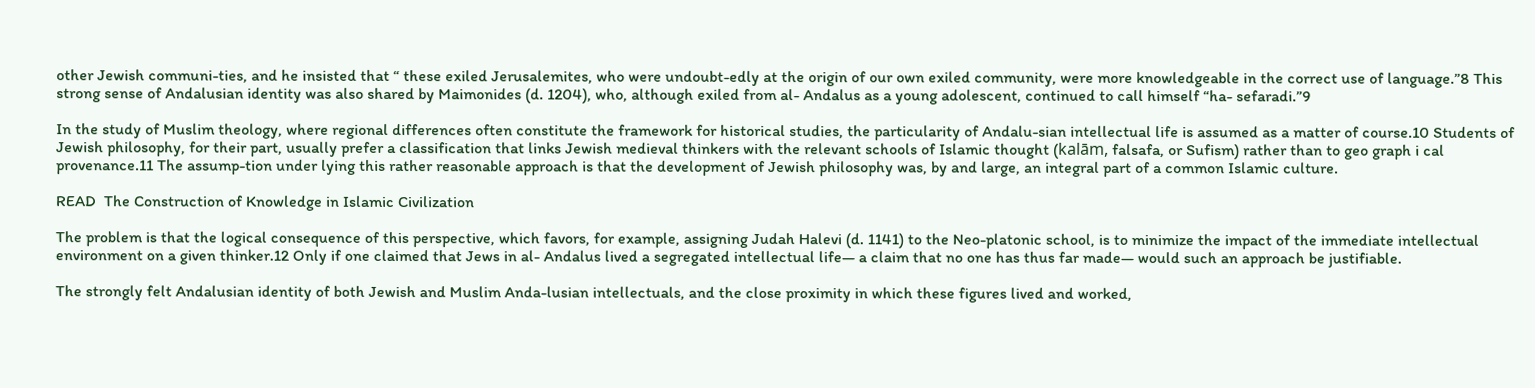other Jewish communi-ties, and he insisted that “ these exiled Jerusalemites, who were undoubt-edly at the origin of our own exiled community, were more knowledgeable in the correct use of language.”8 This strong sense of Andalusian identity was also shared by Maimonides (d. 1204), who, although exiled from al- Andalus as a young adolescent, continued to call himself “ha- sefaradi.”9

In the study of Muslim theology, where regional differences often constitute the framework for historical studies, the particularity of Andalu-sian intellectual life is assumed as a matter of course.10 Students of Jewish philosophy, for their part, usually prefer a classification that links Jewish medieval thinkers with the relevant schools of Islamic thought (kalām, falsafa, or Sufism) rather than to geo graph i cal provenance.11 The assump-tion under lying this rather reasonable approach is that the development of Jewish philosophy was, by and large, an integral part of a common Islamic culture.

READ  The Construction of Knowledge in Islamic Civilization

The problem is that the logical consequence of this perspective, which favors, for example, assigning Judah Halevi (d. 1141) to the Neo-platonic school, is to minimize the impact of the immediate intellectual environment on a given thinker.12 Only if one claimed that Jews in al- Andalus lived a segregated intellectual life— a claim that no one has thus far made— would such an approach be justifiable.

The strongly felt Andalusian identity of both Jewish and Muslim Anda-lusian intellectuals, and the close proximity in which these figures lived and worked,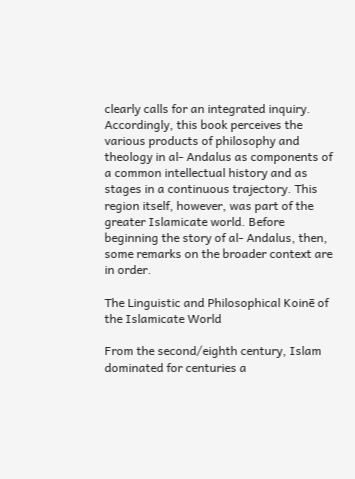clearly calls for an integrated inquiry. Accordingly, this book perceives the various products of philosophy and theology in al- Andalus as components of a common intellectual history and as stages in a continuous trajectory. This region itself, however, was part of the greater Islamicate world. Before beginning the story of al- Andalus, then, some remarks on the broader context are in order.

The Linguistic and Philosophical Koinē of the Islamicate World

From the second/eighth century, Islam dominated for centuries a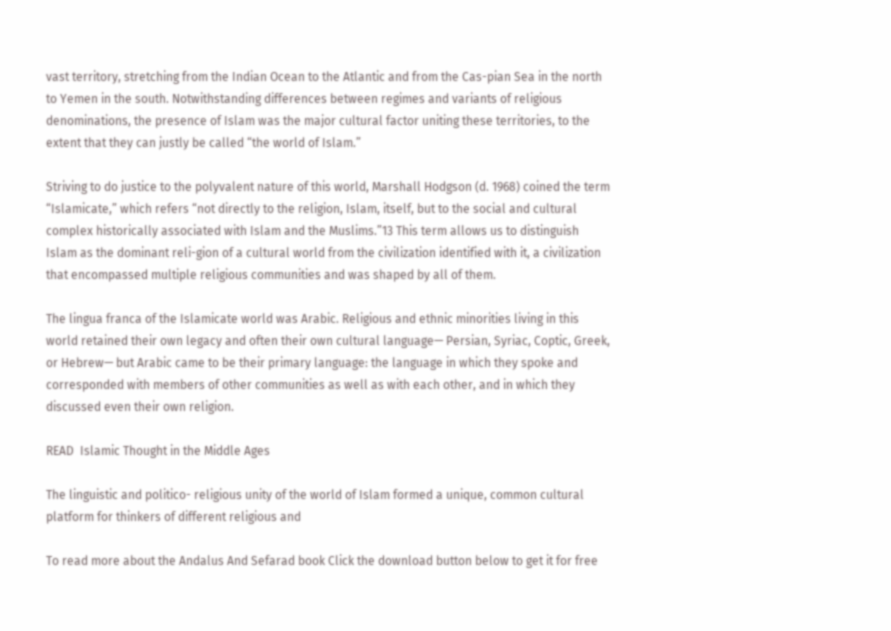vast territory, stretching from the Indian Ocean to the Atlantic and from the Cas-pian Sea in the north to Yemen in the south. Notwithstanding differences between regimes and variants of religious denominations, the presence of Islam was the major cultural factor uniting these territories, to the extent that they can justly be called “the world of Islam.”

Striving to do justice to the polyvalent nature of this world, Marshall Hodgson (d. 1968) coined the term “Islamicate,” which refers “not directly to the religion, Islam, itself, but to the social and cultural complex historically associated with Islam and the Muslims.”13 This term allows us to distinguish Islam as the dominant reli-gion of a cultural world from the civilization identified with it, a civilization that encompassed multiple religious communities and was shaped by all of them.

The lingua franca of the Islamicate world was Arabic. Religious and ethnic minorities living in this world retained their own legacy and often their own cultural language— Persian, Syriac, Coptic, Greek, or Hebrew— but Arabic came to be their primary language: the language in which they spoke and corresponded with members of other communities as well as with each other, and in which they discussed even their own religion.

READ  Islamic Thought in the Middle Ages

The linguistic and politico- religious unity of the world of Islam formed a unique, common cultural platform for thinkers of different religious and

To read more about the Andalus And Sefarad book Click the download button below to get it for free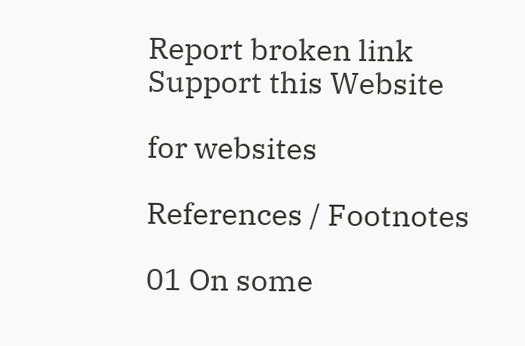Report broken link
Support this Website

for websites

References / Footnotes

01 On some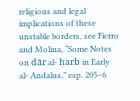religious and legal implications of these unstable borders, see Fierro and Molina, “Some Notes on dār al- ḥarb in Early al- Andalus,” esp. 205–6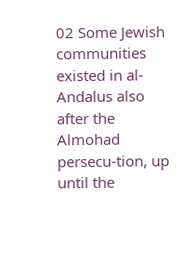02 Some Jewish communities existed in al- Andalus also after the Almohad persecu-tion, up until the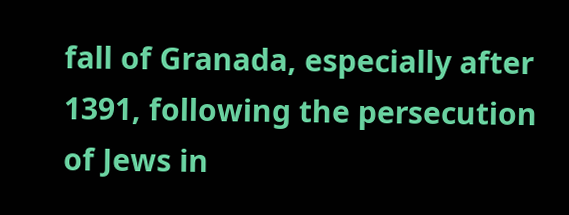fall of Granada, especially after 1391, following the persecution of Jews in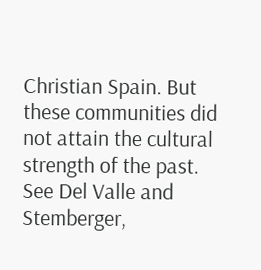Christian Spain. But these communities did not attain the cultural strength of the past. See Del Valle and Stemberger,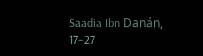Saadia Ibn Danán, 17–27